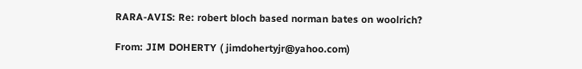RARA-AVIS: Re: robert bloch based norman bates on woolrich?

From: JIM DOHERTY ( jimdohertyjr@yahoo.com)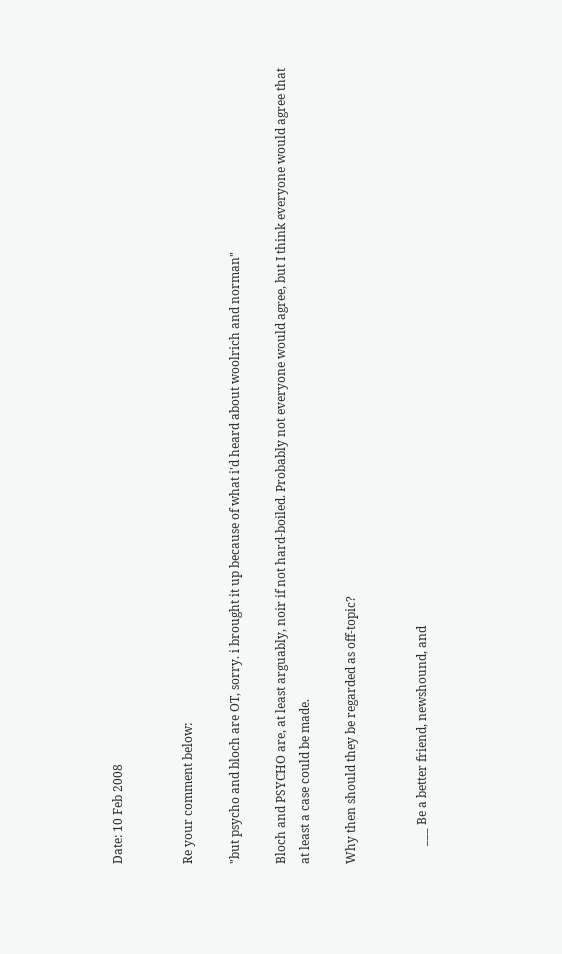Date: 10 Feb 2008


Re your comment below:

"but psycho and bloch are OT, sorry. i brought it up because of what i'd heard about woolrich and norman"

Bloch and PSYCHO are, at least arguably, noir if not hard-boiled. Probably not everyone would agree, but I think everyone would agree that at least a case could be made.

Why then should they be regarded as off-topic?


      ___ Be a better friend, newshound, and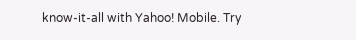know-it-all with Yahoo! Mobile. Try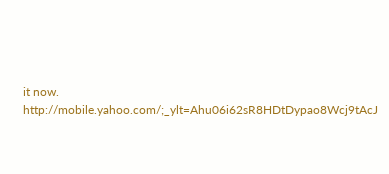it now. http://mobile.yahoo.com/;_ylt=Ahu06i62sR8HDtDypao8Wcj9tAcJ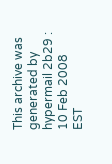This archive was generated by hypermail 2b29 : 10 Feb 2008 EST